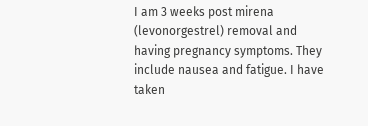I am 3 weeks post mirena (levonorgestrel) removal and having pregnancy symptoms. They include nausea and fatigue. I have taken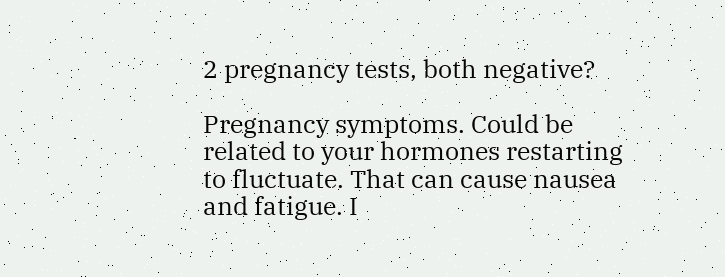2 pregnancy tests, both negative?

Pregnancy symptoms. Could be related to your hormones restarting to fluctuate. That can cause nausea and fatigue. I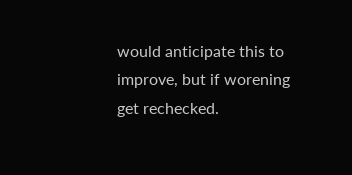would anticipate this to improve, but if worening get rechecked.